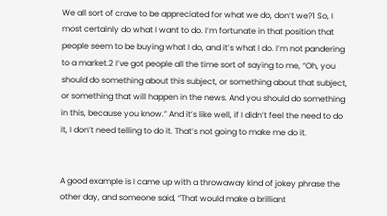We all sort of crave to be appreciated for what we do, don’t we?1 So, I most certainly do what I want to do. I’m fortunate in that position that people seem to be buying what I do, and it’s what I do. I’m not pandering to a market.2 I’ve got people all the time sort of saying to me, “Oh, you should do something about this subject, or something about that subject, or something that will happen in the news. And you should do something in this, because you know.” And it’s like well, if I didn’t feel the need to do it, I don’t need telling to do it. That’s not going to make me do it.


A good example is I came up with a throwaway kind of jokey phrase the other day, and someone said, “That would make a brilliant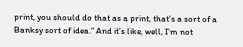print, you should do that as a print, that’s a sort of a Banksy sort of idea.” And it’s like, well, I’m not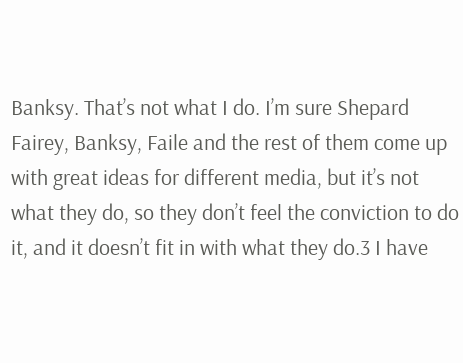Banksy. That’s not what I do. I’m sure Shepard Fairey, Banksy, Faile and the rest of them come up with great ideas for different media, but it’s not what they do, so they don’t feel the conviction to do it, and it doesn’t fit in with what they do.3 I have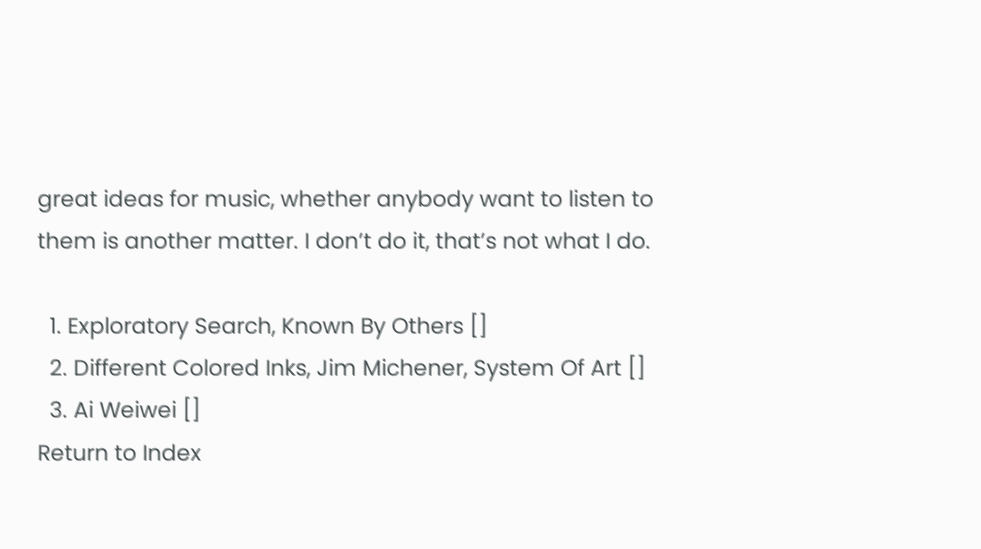great ideas for music, whether anybody want to listen to them is another matter. I don’t do it, that’s not what I do.

  1. Exploratory Search, Known By Others []
  2. Different Colored Inks, Jim Michener, System Of Art []
  3. Ai Weiwei []
Return to Index